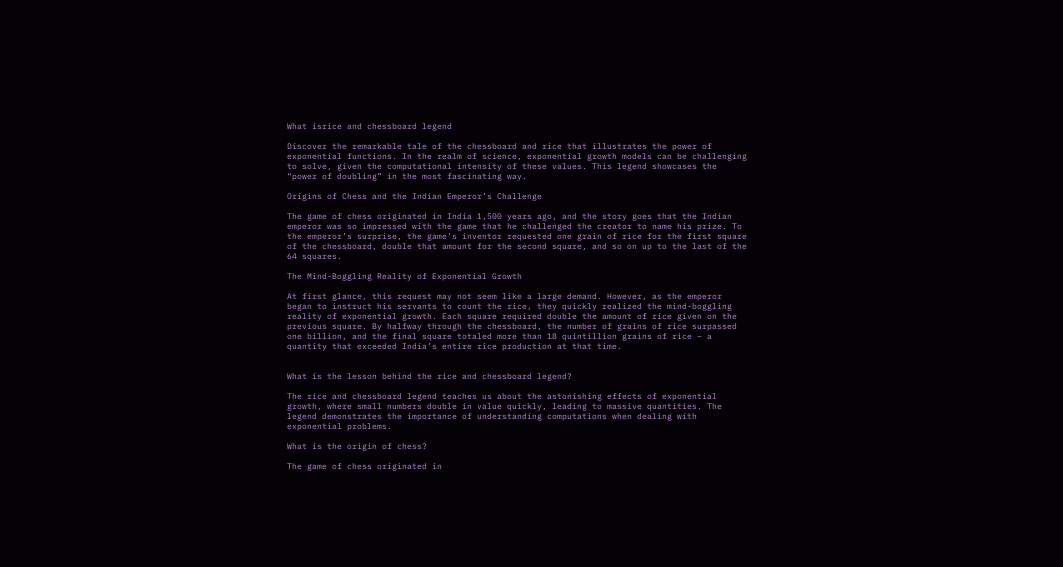What isrice and chessboard legend

Discover the remarkable tale of the chessboard and rice that illustrates the power of exponential functions. In the realm of science, exponential growth models can be challenging to solve, given the computational intensity of these values. This legend showcases the “power of doubling” in the most fascinating way.

Origins of Chess and the Indian Emperor’s Challenge

The game of chess originated in India 1,500 years ago, and the story goes that the Indian emperor was so impressed with the game that he challenged the creator to name his prize. To the emperor’s surprise, the game’s inventor requested one grain of rice for the first square of the chessboard, double that amount for the second square, and so on up to the last of the 64 squares.

The Mind-Boggling Reality of Exponential Growth

At first glance, this request may not seem like a large demand. However, as the emperor began to instruct his servants to count the rice, they quickly realized the mind-boggling reality of exponential growth. Each square required double the amount of rice given on the previous square. By halfway through the chessboard, the number of grains of rice surpassed one billion, and the final square totaled more than 18 quintillion grains of rice – a quantity that exceeded India’s entire rice production at that time.


What is the lesson behind the rice and chessboard legend?

The rice and chessboard legend teaches us about the astonishing effects of exponential growth, where small numbers double in value quickly, leading to massive quantities. The legend demonstrates the importance of understanding computations when dealing with exponential problems.

What is the origin of chess?

The game of chess originated in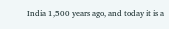India 1,500 years ago, and today it is a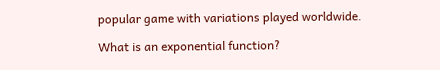popular game with variations played worldwide.

What is an exponential function?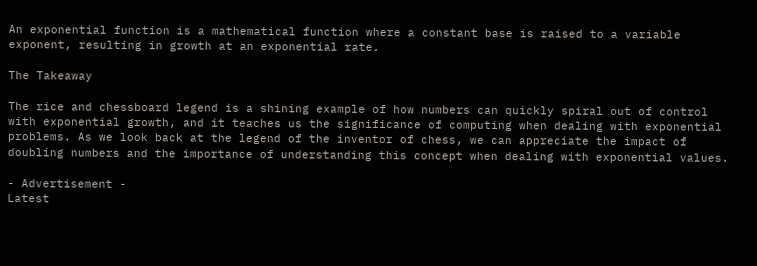An exponential function is a mathematical function where a constant base is raised to a variable exponent, resulting in growth at an exponential rate.

The Takeaway

The rice and chessboard legend is a shining example of how numbers can quickly spiral out of control with exponential growth, and it teaches us the significance of computing when dealing with exponential problems. As we look back at the legend of the inventor of chess, we can appreciate the impact of doubling numbers and the importance of understanding this concept when dealing with exponential values.

- Advertisement -
Latest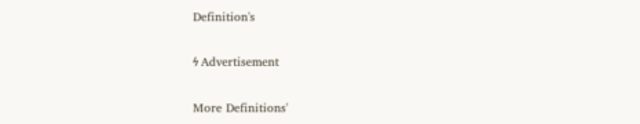Definition's

ϟ Advertisement

More Definitions'